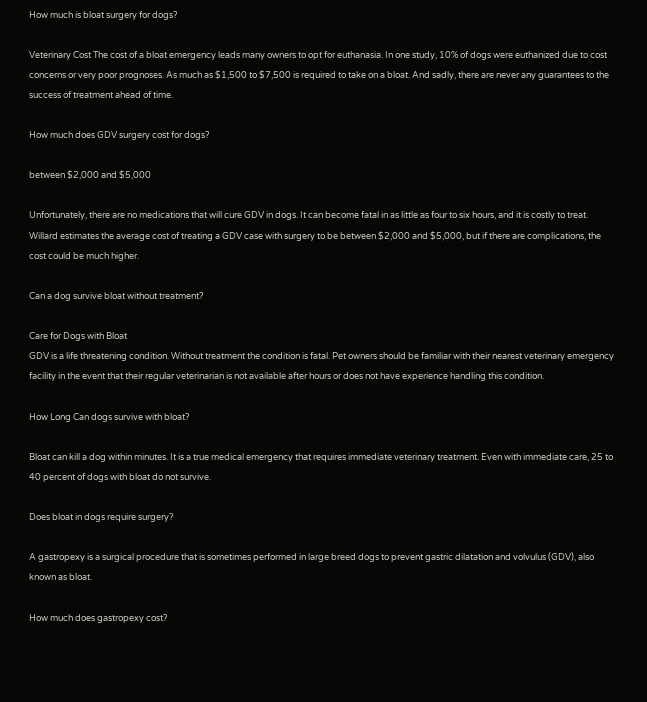How much is bloat surgery for dogs?

Veterinary Cost The cost of a bloat emergency leads many owners to opt for euthanasia. In one study, 10% of dogs were euthanized due to cost concerns or very poor prognoses. As much as $1,500 to $7,500 is required to take on a bloat. And sadly, there are never any guarantees to the success of treatment ahead of time.

How much does GDV surgery cost for dogs?

between $2,000 and $5,000

Unfortunately, there are no medications that will cure GDV in dogs. It can become fatal in as little as four to six hours, and it is costly to treat. Willard estimates the average cost of treating a GDV case with surgery to be between $2,000 and $5,000, but if there are complications, the cost could be much higher.

Can a dog survive bloat without treatment?

Care for Dogs with Bloat
GDV is a life threatening condition. Without treatment the condition is fatal. Pet owners should be familiar with their nearest veterinary emergency facility in the event that their regular veterinarian is not available after hours or does not have experience handling this condition.

How Long Can dogs survive with bloat?

Bloat can kill a dog within minutes. It is a true medical emergency that requires immediate veterinary treatment. Even with immediate care, 25 to 40 percent of dogs with bloat do not survive.

Does bloat in dogs require surgery?

A gastropexy is a surgical procedure that is sometimes performed in large breed dogs to prevent gastric dilatation and volvulus (GDV), also known as bloat.

How much does gastropexy cost?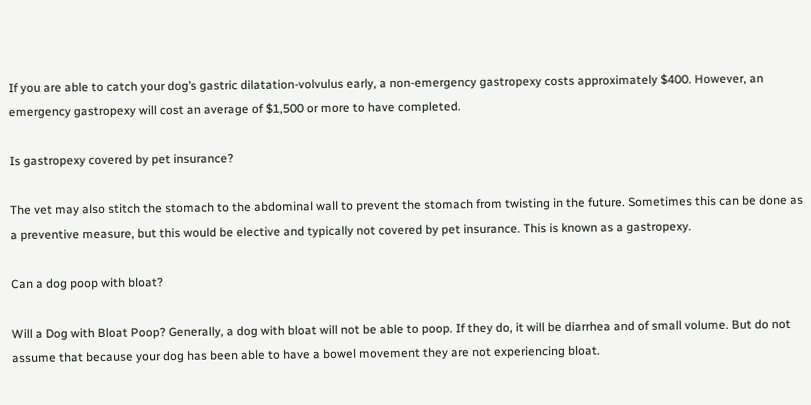If you are able to catch your dog’s gastric dilatation-volvulus early, a non-emergency gastropexy costs approximately $400. However, an emergency gastropexy will cost an average of $1,500 or more to have completed.

Is gastropexy covered by pet insurance?

The vet may also stitch the stomach to the abdominal wall to prevent the stomach from twisting in the future. Sometimes this can be done as a preventive measure, but this would be elective and typically not covered by pet insurance. This is known as a gastropexy.

Can a dog poop with bloat?

Will a Dog with Bloat Poop? Generally, a dog with bloat will not be able to poop. If they do, it will be diarrhea and of small volume. But do not assume that because your dog has been able to have a bowel movement they are not experiencing bloat.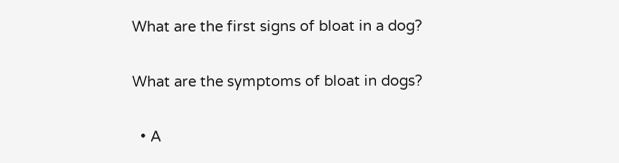What are the first signs of bloat in a dog?

What are the symptoms of bloat in dogs?

  • A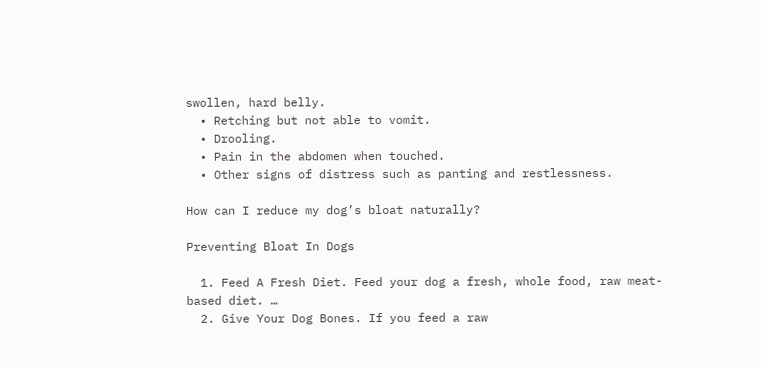swollen, hard belly.
  • Retching but not able to vomit.
  • Drooling.
  • Pain in the abdomen when touched.
  • Other signs of distress such as panting and restlessness.

How can I reduce my dog’s bloat naturally?

Preventing Bloat In Dogs

  1. Feed A Fresh Diet. Feed your dog a fresh, whole food, raw meat-based diet. …
  2. Give Your Dog Bones. If you feed a raw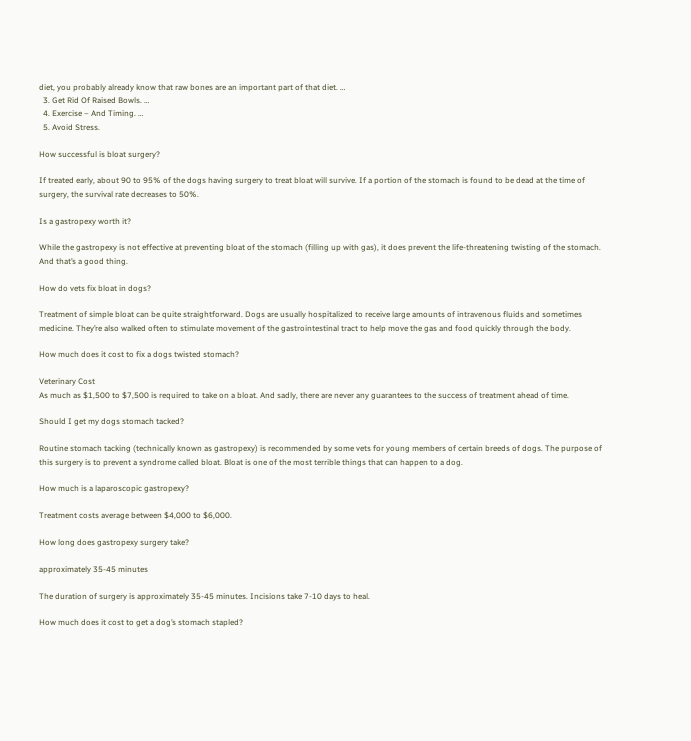diet, you probably already know that raw bones are an important part of that diet. …
  3. Get Rid Of Raised Bowls. …
  4. Exercise – And Timing. …
  5. Avoid Stress.

How successful is bloat surgery?

If treated early, about 90 to 95% of the dogs having surgery to treat bloat will survive. If a portion of the stomach is found to be dead at the time of surgery, the survival rate decreases to 50%.

Is a gastropexy worth it?

While the gastropexy is not effective at preventing bloat of the stomach (filling up with gas), it does prevent the life-threatening twisting of the stomach. And that’s a good thing.

How do vets fix bloat in dogs?

Treatment of simple bloat can be quite straightforward. Dogs are usually hospitalized to receive large amounts of intravenous fluids and sometimes medicine. They’re also walked often to stimulate movement of the gastrointestinal tract to help move the gas and food quickly through the body.

How much does it cost to fix a dogs twisted stomach?

Veterinary Cost
As much as $1,500 to $7,500 is required to take on a bloat. And sadly, there are never any guarantees to the success of treatment ahead of time.

Should I get my dogs stomach tacked?

Routine stomach tacking (technically known as gastropexy) is recommended by some vets for young members of certain breeds of dogs. The purpose of this surgery is to prevent a syndrome called bloat. Bloat is one of the most terrible things that can happen to a dog.

How much is a laparoscopic gastropexy?

Treatment costs average between $4,000 to $6,000.

How long does gastropexy surgery take?

approximately 35-45 minutes

The duration of surgery is approximately 35-45 minutes. Incisions take 7-10 days to heal.

How much does it cost to get a dog’s stomach stapled?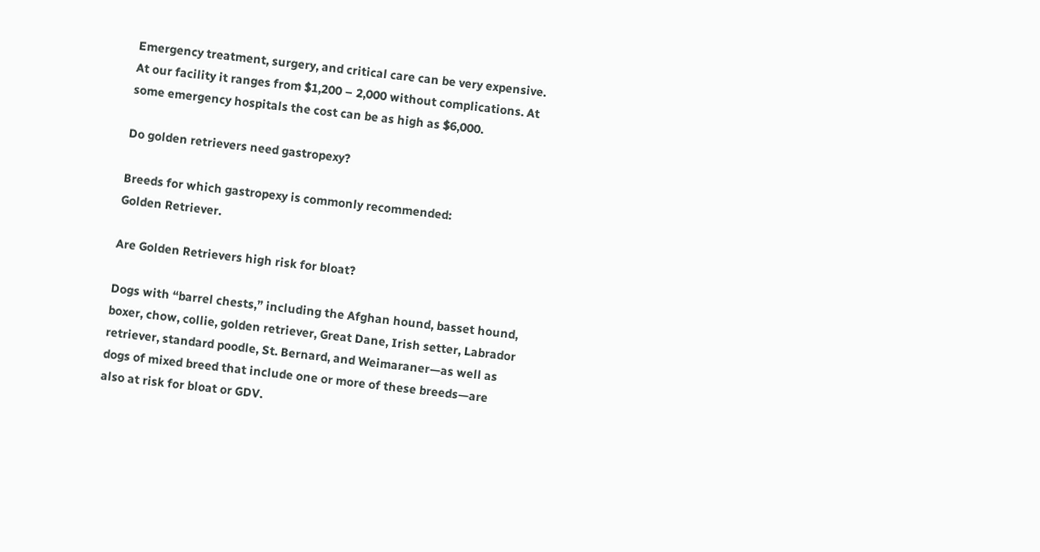Emergency treatment, surgery, and critical care can be very expensive. At our facility it ranges from $1,200 – 2,000 without complications. At some emergency hospitals the cost can be as high as $6,000.

Do golden retrievers need gastropexy?

Breeds for which gastropexy is commonly recommended:
Golden Retriever.

Are Golden Retrievers high risk for bloat?

Dogs with “barrel chests,” including the Afghan hound, basset hound, boxer, chow, collie, golden retriever, Great Dane, Irish setter, Labrador retriever, standard poodle, St. Bernard, and Weimaraner—as well as dogs of mixed breed that include one or more of these breeds—are also at risk for bloat or GDV.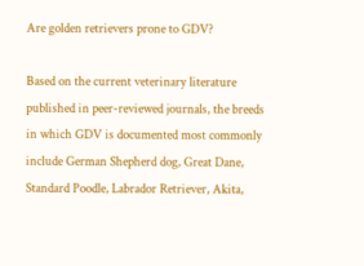Are golden retrievers prone to GDV?

Based on the current veterinary literature published in peer-reviewed journals, the breeds in which GDV is documented most commonly include German Shepherd dog, Great Dane, Standard Poodle, Labrador Retriever, Akita,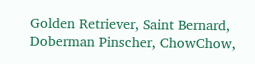Golden Retriever, Saint Bernard, Doberman Pinscher, ChowChow,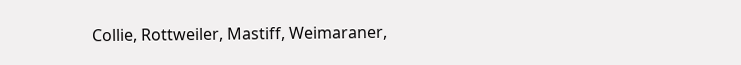Collie, Rottweiler, Mastiff, Weimaraner,